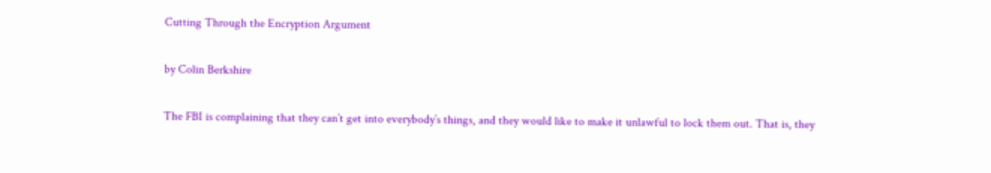Cutting Through the Encryption Argument

by Colin Berkshire

The FBI is complaining that they can’t get into everybody’s things, and they would like to make it unlawful to lock them out. That is, they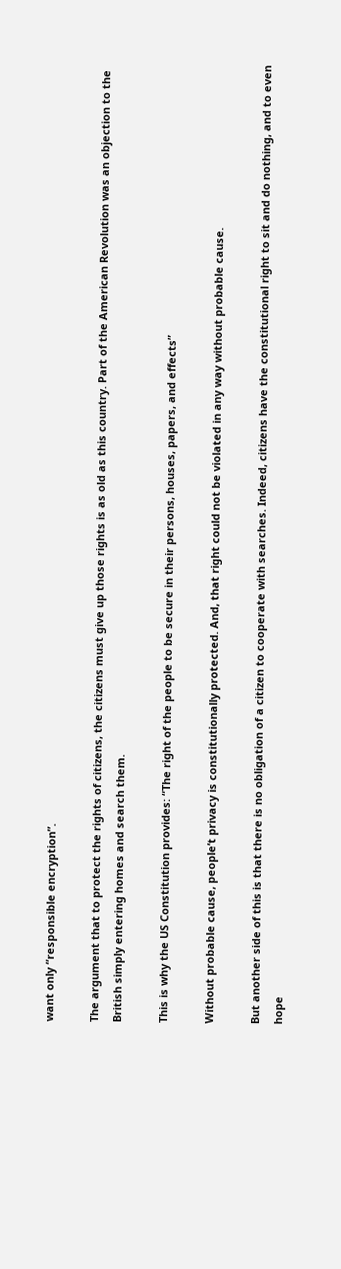want only “responsible encryption”.

The argument that to protect the rights of citizens, the citizens must give up those rights is as old as this country. Part of the American Revolution was an objection to the British simply entering homes and search them.

This is why the US Constitution provides: “The right of the people to be secure in their persons, houses, papers, and effects”

Without probable cause, people’t privacy is constitutionally protected. And, that right could not be violated in any way without probable cause.

But another side of this is that there is no obligation of a citizen to cooperate with searches. Indeed, citizens have the constitutional right to sit and do nothing, and to even hope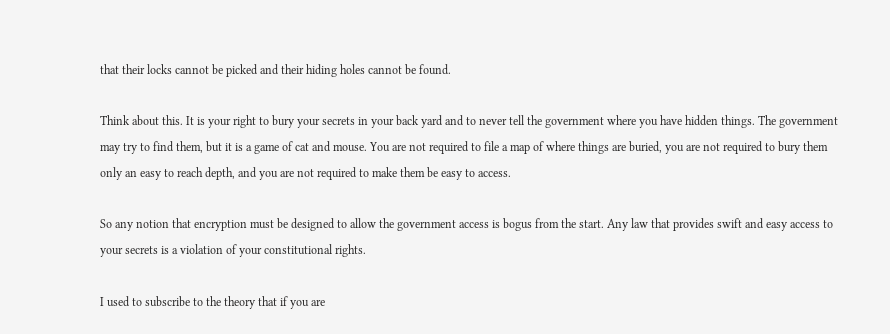that their locks cannot be picked and their hiding holes cannot be found.

Think about this. It is your right to bury your secrets in your back yard and to never tell the government where you have hidden things. The government may try to find them, but it is a game of cat and mouse. You are not required to file a map of where things are buried, you are not required to bury them only an easy to reach depth, and you are not required to make them be easy to access.

So any notion that encryption must be designed to allow the government access is bogus from the start. Any law that provides swift and easy access to your secrets is a violation of your constitutional rights.

I used to subscribe to the theory that if you are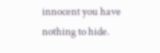innocent you have nothing to hide.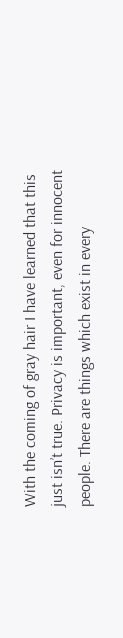With the coming of gray hair I have learned that this just isn’t true. Privacy is important, even for innocent people. There are things which exist in every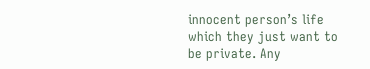innocent person’s life which they just want to be private. Any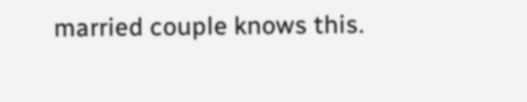married couple knows this.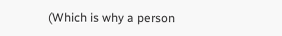(Which is why a person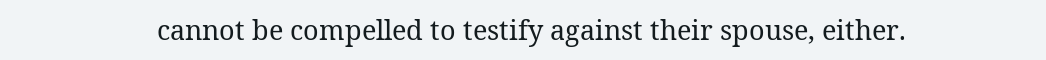cannot be compelled to testify against their spouse, either.